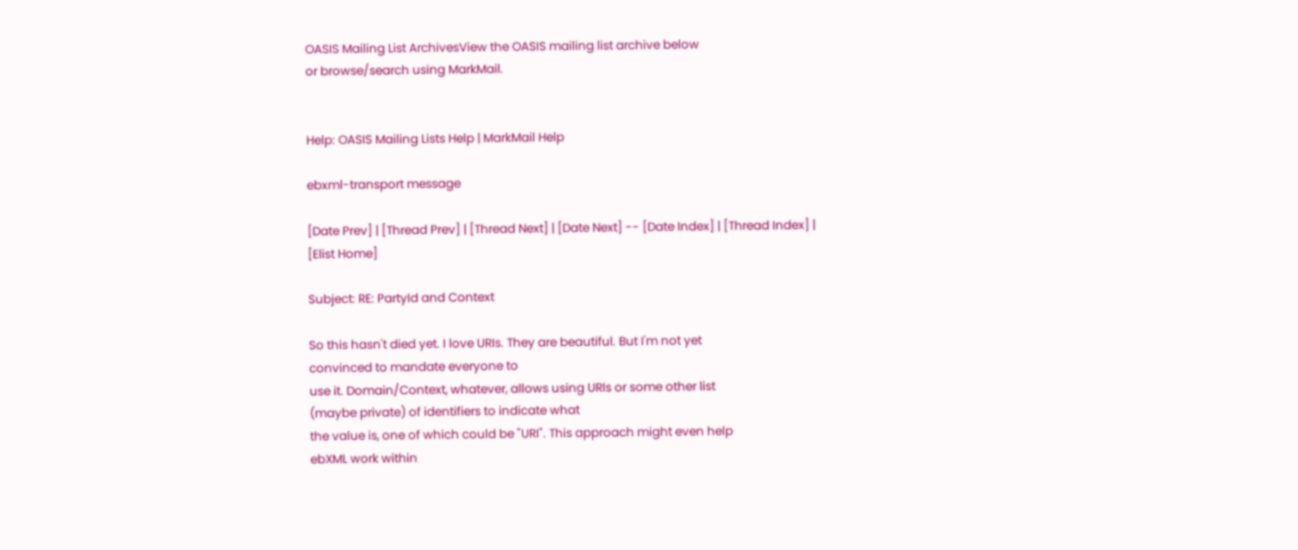OASIS Mailing List ArchivesView the OASIS mailing list archive below
or browse/search using MarkMail.


Help: OASIS Mailing Lists Help | MarkMail Help

ebxml-transport message

[Date Prev] | [Thread Prev] | [Thread Next] | [Date Next] -- [Date Index] | [Thread Index] | [Elist Home]

Subject: RE: PartyId and Context

So this hasn't died yet. I love URIs. They are beautiful. But I'm not yet
convinced to mandate everyone to
use it. Domain/Context, whatever, allows using URIs or some other list
(maybe private) of identifiers to indicate what
the value is, one of which could be "URI". This approach might even help
ebXML work within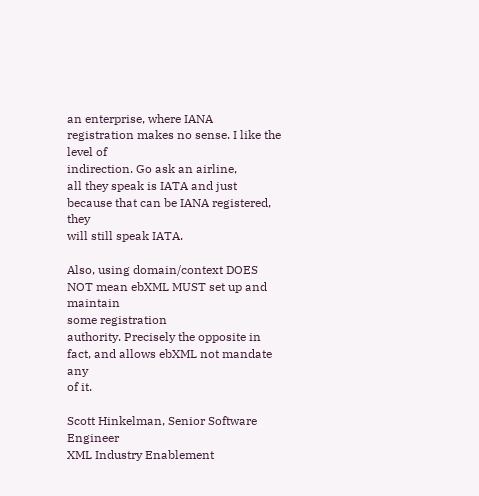an enterprise, where IANA registration makes no sense. I like the level of
indirection. Go ask an airline,
all they speak is IATA and just because that can be IANA registered, they
will still speak IATA.

Also, using domain/context DOES NOT mean ebXML MUST set up and maintain
some registration
authority. Precisely the opposite in fact, and allows ebXML not mandate any
of it.

Scott Hinkelman, Senior Software Engineer
XML Industry Enablement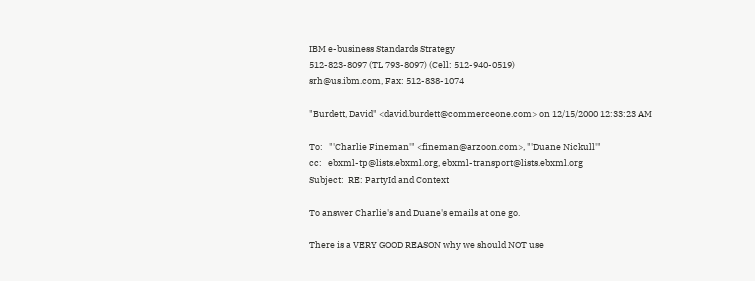IBM e-business Standards Strategy
512-823-8097 (TL 793-8097) (Cell: 512-940-0519)
srh@us.ibm.com, Fax: 512-838-1074

"Burdett, David" <david.burdett@commerceone.com> on 12/15/2000 12:33:23 AM

To:   "'Charlie Fineman'" <fineman@arzoon.com>, "'Duane Nickull'"
cc:   ebxml-tp@lists.ebxml.org, ebxml-transport@lists.ebxml.org
Subject:  RE: PartyId and Context

To answer Charlie's and Duane's emails at one go.

There is a VERY GOOD REASON why we should NOT use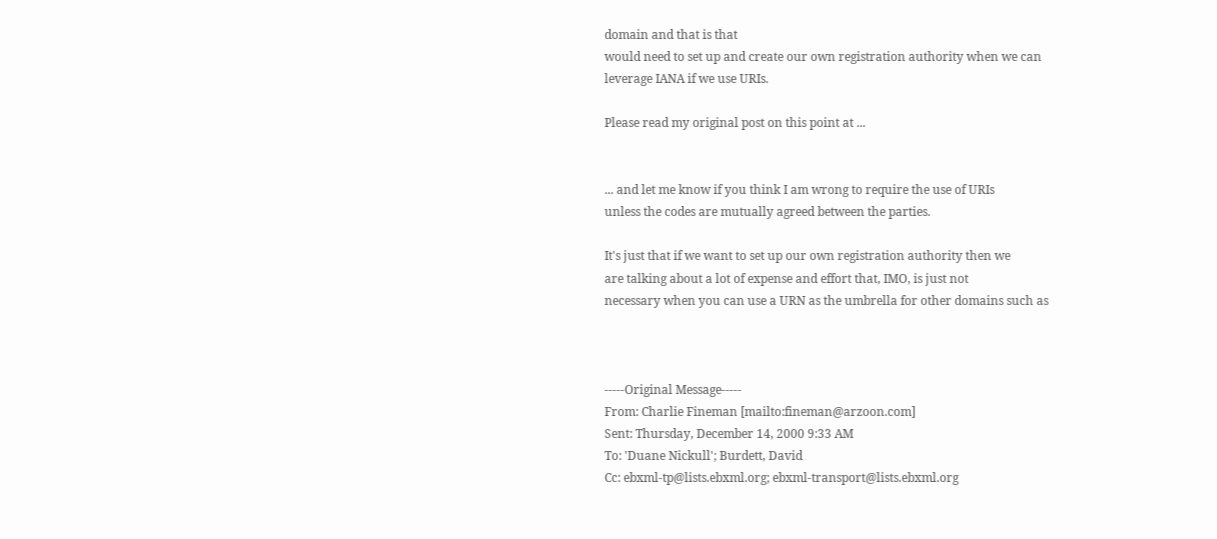domain and that is that
would need to set up and create our own registration authority when we can
leverage IANA if we use URIs.

Please read my original post on this point at ...


... and let me know if you think I am wrong to require the use of URIs
unless the codes are mutually agreed between the parties.

It's just that if we want to set up our own registration authority then we
are talking about a lot of expense and effort that, IMO, is just not
necessary when you can use a URN as the umbrella for other domains such as



-----Original Message-----
From: Charlie Fineman [mailto:fineman@arzoon.com]
Sent: Thursday, December 14, 2000 9:33 AM
To: 'Duane Nickull'; Burdett, David
Cc: ebxml-tp@lists.ebxml.org; ebxml-transport@lists.ebxml.org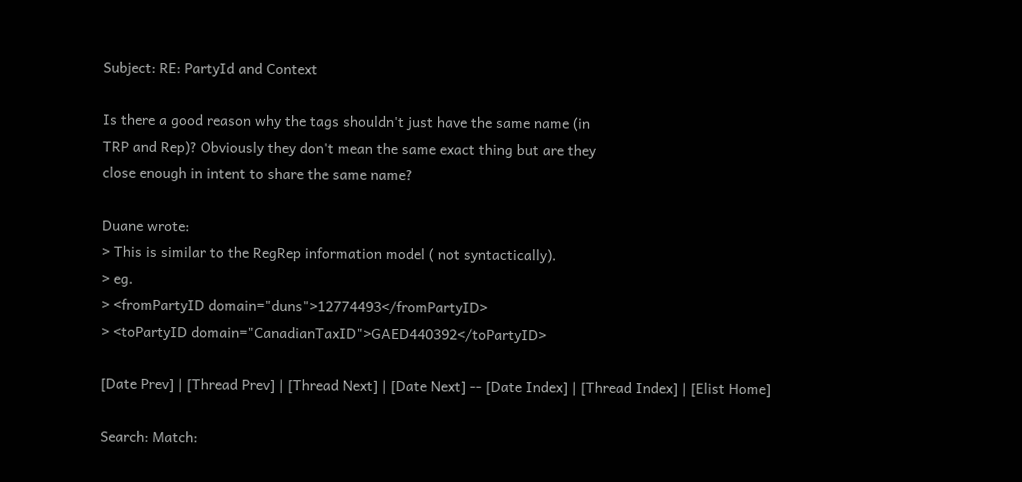Subject: RE: PartyId and Context

Is there a good reason why the tags shouldn't just have the same name (in
TRP and Rep)? Obviously they don't mean the same exact thing but are they
close enough in intent to share the same name?

Duane wrote:
> This is similar to the RegRep information model ( not syntactically).
> eg.
> <fromPartyID domain="duns">12774493</fromPartyID>
> <toPartyID domain="CanadianTaxID">GAED440392</toPartyID>

[Date Prev] | [Thread Prev] | [Thread Next] | [Date Next] -- [Date Index] | [Thread Index] | [Elist Home]

Search: Match: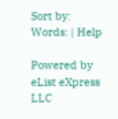Sort by:
Words: | Help

Powered by eList eXpress LLC